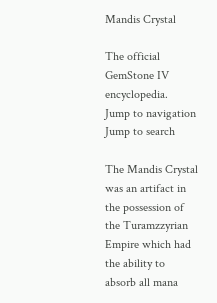Mandis Crystal

The official GemStone IV encyclopedia.
Jump to navigation Jump to search

The Mandis Crystal was an artifact in the possession of the Turamzzyrian Empire which had the ability to absorb all mana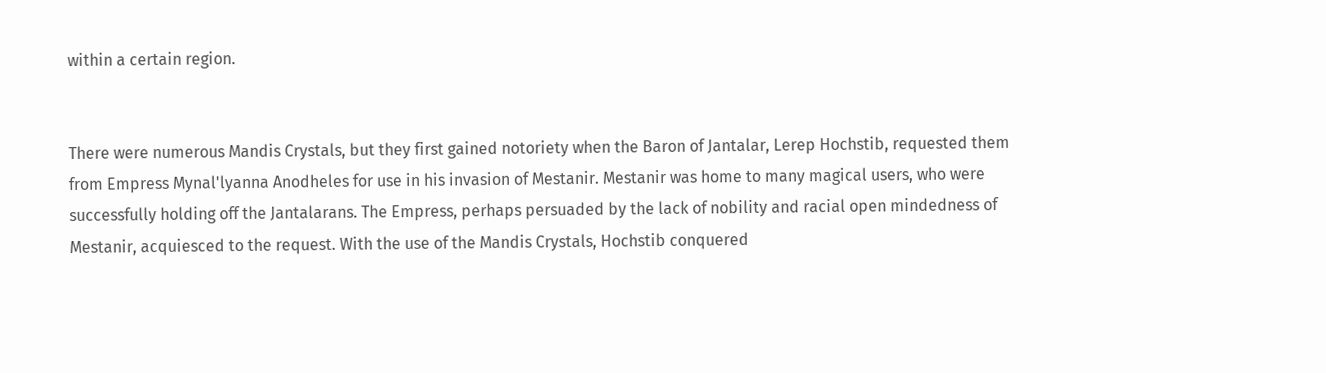within a certain region.


There were numerous Mandis Crystals, but they first gained notoriety when the Baron of Jantalar, Lerep Hochstib, requested them from Empress Mynal'lyanna Anodheles for use in his invasion of Mestanir. Mestanir was home to many magical users, who were successfully holding off the Jantalarans. The Empress, perhaps persuaded by the lack of nobility and racial open mindedness of Mestanir, acquiesced to the request. With the use of the Mandis Crystals, Hochstib conquered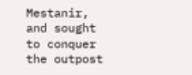Mestanir, and sought to conquer the outpost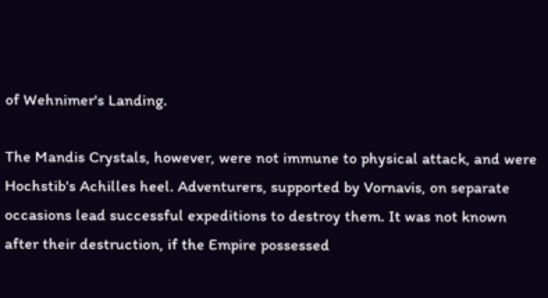of Wehnimer's Landing.

The Mandis Crystals, however, were not immune to physical attack, and were Hochstib's Achilles heel. Adventurers, supported by Vornavis, on separate occasions lead successful expeditions to destroy them. It was not known after their destruction, if the Empire possessed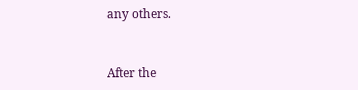any others.


After the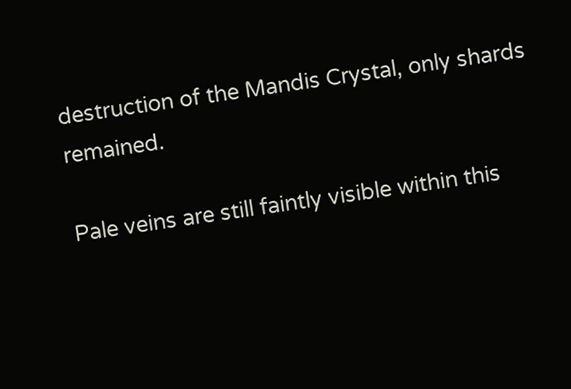destruction of the Mandis Crystal, only shards remained.

Pale veins are still faintly visible within this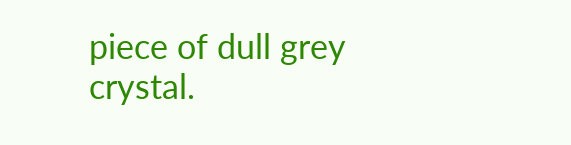piece of dull grey crystal.